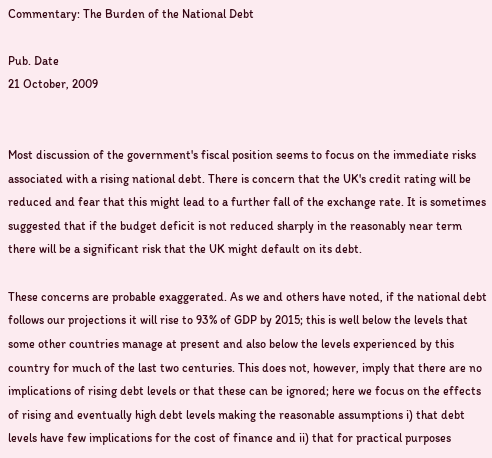Commentary: The Burden of the National Debt

Pub. Date
21 October, 2009


Most discussion of the government's fiscal position seems to focus on the immediate risks associated with a rising national debt. There is concern that the UK's credit rating will be reduced and fear that this might lead to a further fall of the exchange rate. It is sometimes suggested that if the budget deficit is not reduced sharply in the reasonably near term there will be a significant risk that the UK might default on its debt.

These concerns are probable exaggerated. As we and others have noted, if the national debt follows our projections it will rise to 93% of GDP by 2015; this is well below the levels that some other countries manage at present and also below the levels experienced by this country for much of the last two centuries. This does not, however, imply that there are no implications of rising debt levels or that these can be ignored; here we focus on the effects of rising and eventually high debt levels making the reasonable assumptions i) that debt levels have few implications for the cost of finance and ii) that for practical purposes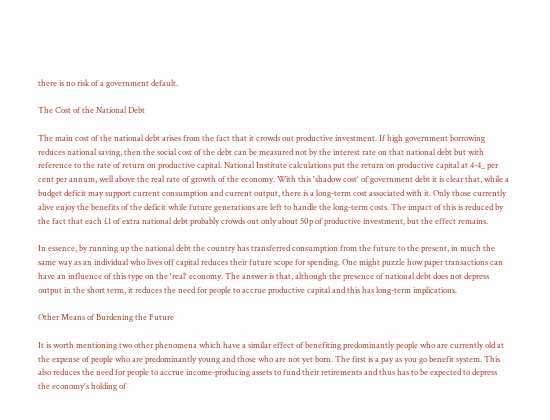there is no risk of a government default.

The Cost of the National Debt

The main cost of the national debt arises from the fact that it crowds out productive investment. If high government borrowing reduces national saving, then the social cost of the debt can be measured not by the interest rate on that national debt but with reference to the rate of return on productive capital. National Institute calculations put the return on productive capital at 4-4_ per cent per annum, well above the real rate of growth of the economy. With this 'shadow cost' of government debt it is clear that, while a budget deficit may support current consumption and current output, there is a long-term cost associated with it. Only those currently alive enjoy the benefits of the deficit while future generations are left to handle the long-term costs. The impact of this is reduced by the fact that each £1 of extra national debt probably crowds out only about 50p of productive investment, but the effect remains.

In essence, by running up the national debt the country has transferred consumption from the future to the present, in much the same way as an individual who lives off capital reduces their future scope for spending. One might puzzle how paper transactions can have an influence of this type on the 'real' economy. The answer is that, although the presence of national debt does not depress output in the short term, it reduces the need for people to accrue productive capital and this has long-term implications.

Other Means of Burdening the Future

It is worth mentioning two other phenomena which have a similar effect of benefiting predominantly people who are currently old at the expense of people who are predominantly young and those who are not yet born. The first is a pay as you go benefit system. This also reduces the need for people to accrue income-producing assets to fund their retirements and thus has to be expected to depress the economy's holding of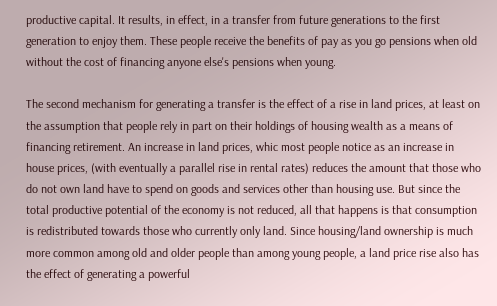productive capital. It results, in effect, in a transfer from future generations to the first generation to enjoy them. These people receive the benefits of pay as you go pensions when old without the cost of financing anyone else's pensions when young.

The second mechanism for generating a transfer is the effect of a rise in land prices, at least on the assumption that people rely in part on their holdings of housing wealth as a means of financing retirement. An increase in land prices, whic most people notice as an increase in house prices, (with eventually a parallel rise in rental rates) reduces the amount that those who do not own land have to spend on goods and services other than housing use. But since the total productive potential of the economy is not reduced, all that happens is that consumption is redistributed towards those who currently only land. Since housing/land ownership is much more common among old and older people than among young people, a land price rise also has the effect of generating a powerful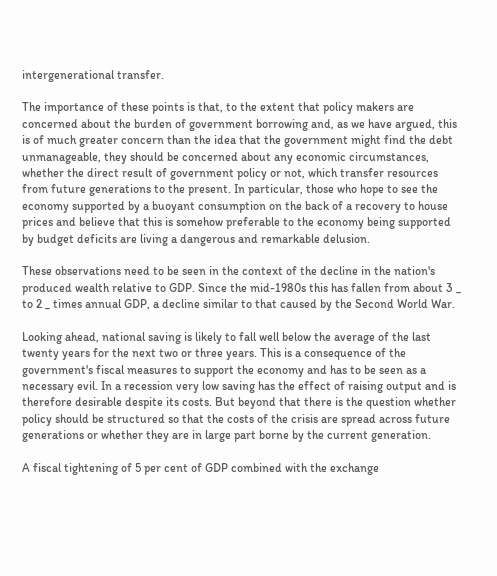intergenerational transfer.

The importance of these points is that, to the extent that policy makers are concerned about the burden of government borrowing and, as we have argued, this is of much greater concern than the idea that the government might find the debt unmanageable, they should be concerned about any economic circumstances, whether the direct result of government policy or not, which transfer resources from future generations to the present. In particular, those who hope to see the economy supported by a buoyant consumption on the back of a recovery to house prices and believe that this is somehow preferable to the economy being supported by budget deficits are living a dangerous and remarkable delusion.

These observations need to be seen in the context of the decline in the nation's produced wealth relative to GDP. Since the mid-1980s this has fallen from about 3 _ to 2 _ times annual GDP, a decline similar to that caused by the Second World War.

Looking ahead, national saving is likely to fall well below the average of the last twenty years for the next two or three years. This is a consequence of the government's fiscal measures to support the economy and has to be seen as a necessary evil. In a recession very low saving has the effect of raising output and is therefore desirable despite its costs. But beyond that there is the question whether policy should be structured so that the costs of the crisis are spread across future generations or whether they are in large part borne by the current generation.

A fiscal tightening of 5 per cent of GDP combined with the exchange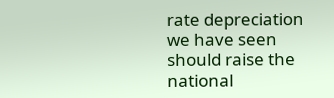rate depreciation we have seen should raise the national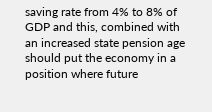saving rate from 4% to 8% of GDP and this, combined with an increased state pension age should put the economy in a position where future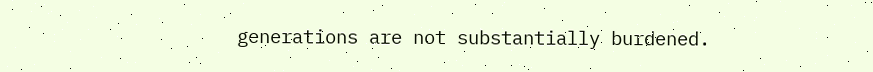generations are not substantially burdened.